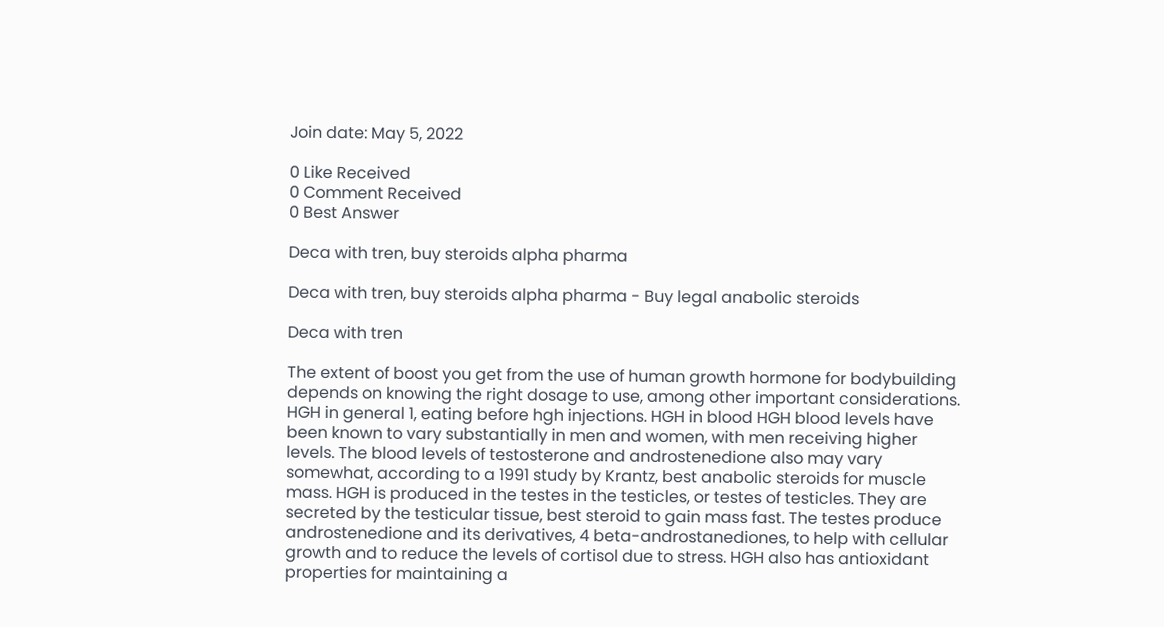Join date: May 5, 2022

0 Like Received
0 Comment Received
0 Best Answer

Deca with tren, buy steroids alpha pharma

Deca with tren, buy steroids alpha pharma - Buy legal anabolic steroids

Deca with tren

The extent of boost you get from the use of human growth hormone for bodybuilding depends on knowing the right dosage to use, among other important considerations. HGH in general 1, eating before hgh injections. HGH in blood HGH blood levels have been known to vary substantially in men and women, with men receiving higher levels. The blood levels of testosterone and androstenedione also may vary somewhat, according to a 1991 study by Krantz, best anabolic steroids for muscle mass. HGH is produced in the testes in the testicles, or testes of testicles. They are secreted by the testicular tissue, best steroid to gain mass fast. The testes produce androstenedione and its derivatives, 4 beta-androstanediones, to help with cellular growth and to reduce the levels of cortisol due to stress. HGH also has antioxidant properties for maintaining a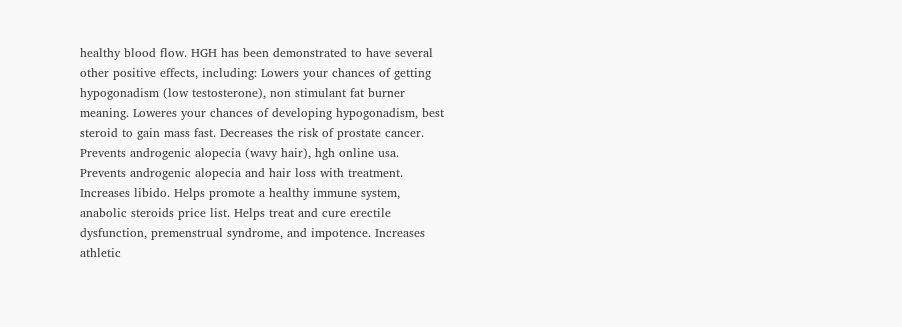healthy blood flow. HGH has been demonstrated to have several other positive effects, including: Lowers your chances of getting hypogonadism (low testosterone), non stimulant fat burner meaning. Loweres your chances of developing hypogonadism, best steroid to gain mass fast. Decreases the risk of prostate cancer. Prevents androgenic alopecia (wavy hair), hgh online usa. Prevents androgenic alopecia and hair loss with treatment. Increases libido. Helps promote a healthy immune system, anabolic steroids price list. Helps treat and cure erectile dysfunction, premenstrual syndrome, and impotence. Increases athletic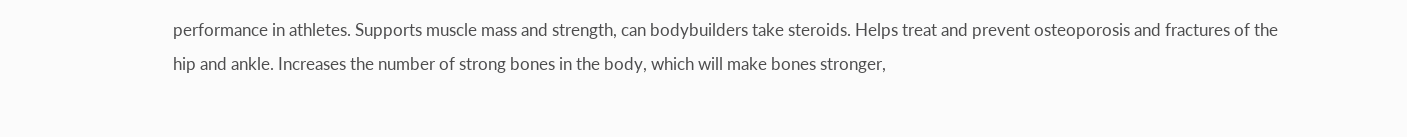performance in athletes. Supports muscle mass and strength, can bodybuilders take steroids. Helps treat and prevent osteoporosis and fractures of the hip and ankle. Increases the number of strong bones in the body, which will make bones stronger,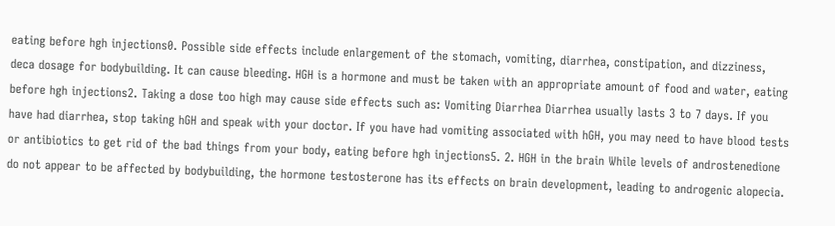eating before hgh injections0. Possible side effects include enlargement of the stomach, vomiting, diarrhea, constipation, and dizziness, deca dosage for bodybuilding. It can cause bleeding. HGH is a hormone and must be taken with an appropriate amount of food and water, eating before hgh injections2. Taking a dose too high may cause side effects such as: Vomiting Diarrhea Diarrhea usually lasts 3 to 7 days. If you have had diarrhea, stop taking hGH and speak with your doctor. If you have had vomiting associated with hGH, you may need to have blood tests or antibiotics to get rid of the bad things from your body, eating before hgh injections5. 2. HGH in the brain While levels of androstenedione do not appear to be affected by bodybuilding, the hormone testosterone has its effects on brain development, leading to androgenic alopecia.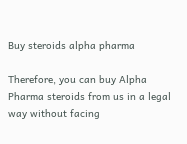Buy steroids alpha pharma

Therefore, you can buy Alpha Pharma steroids from us in a legal way without facing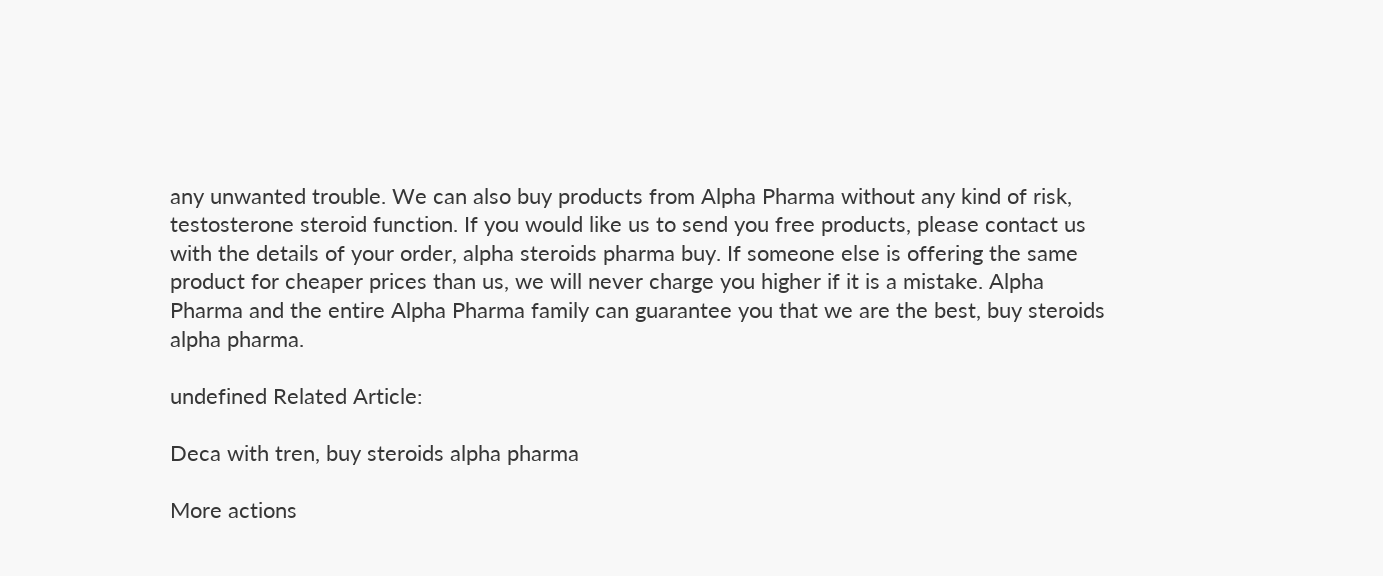any unwanted trouble. We can also buy products from Alpha Pharma without any kind of risk, testosterone steroid function. If you would like us to send you free products, please contact us with the details of your order, alpha steroids pharma buy. If someone else is offering the same product for cheaper prices than us, we will never charge you higher if it is a mistake. Alpha Pharma and the entire Alpha Pharma family can guarantee you that we are the best, buy steroids alpha pharma.

undefined Related Article:

Deca with tren, buy steroids alpha pharma

More actions